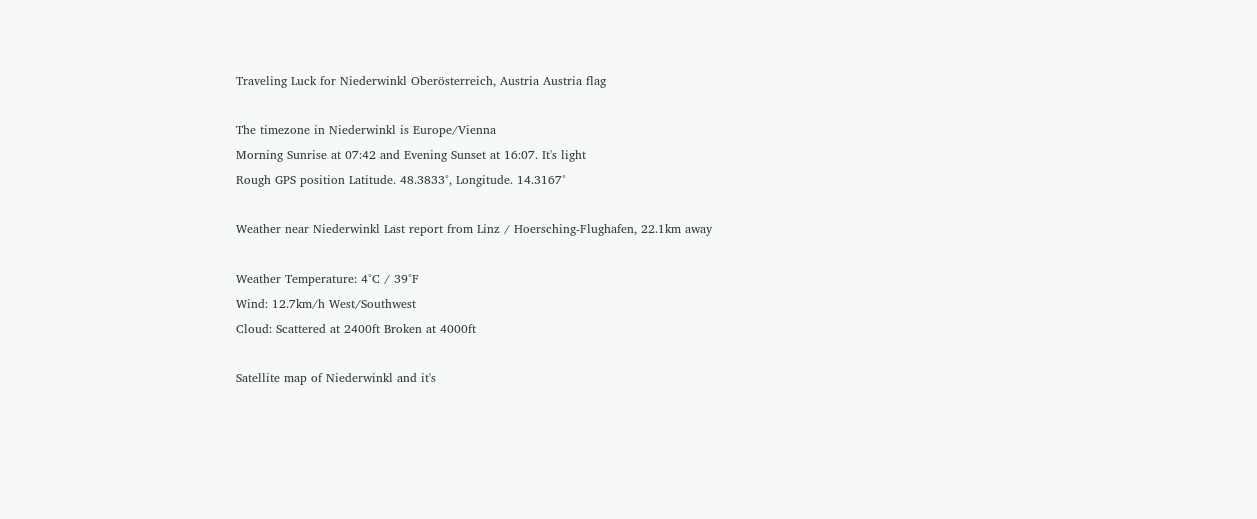Traveling Luck for Niederwinkl Oberösterreich, Austria Austria flag

The timezone in Niederwinkl is Europe/Vienna
Morning Sunrise at 07:42 and Evening Sunset at 16:07. It's light
Rough GPS position Latitude. 48.3833°, Longitude. 14.3167°

Weather near Niederwinkl Last report from Linz / Hoersching-Flughafen, 22.1km away

Weather Temperature: 4°C / 39°F
Wind: 12.7km/h West/Southwest
Cloud: Scattered at 2400ft Broken at 4000ft

Satellite map of Niederwinkl and it's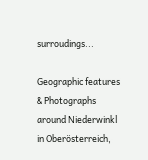surroudings...

Geographic features & Photographs around Niederwinkl in Oberösterreich,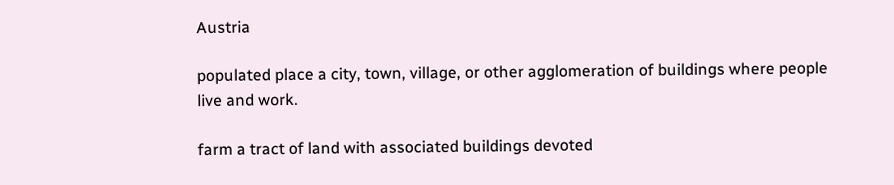Austria

populated place a city, town, village, or other agglomeration of buildings where people live and work.

farm a tract of land with associated buildings devoted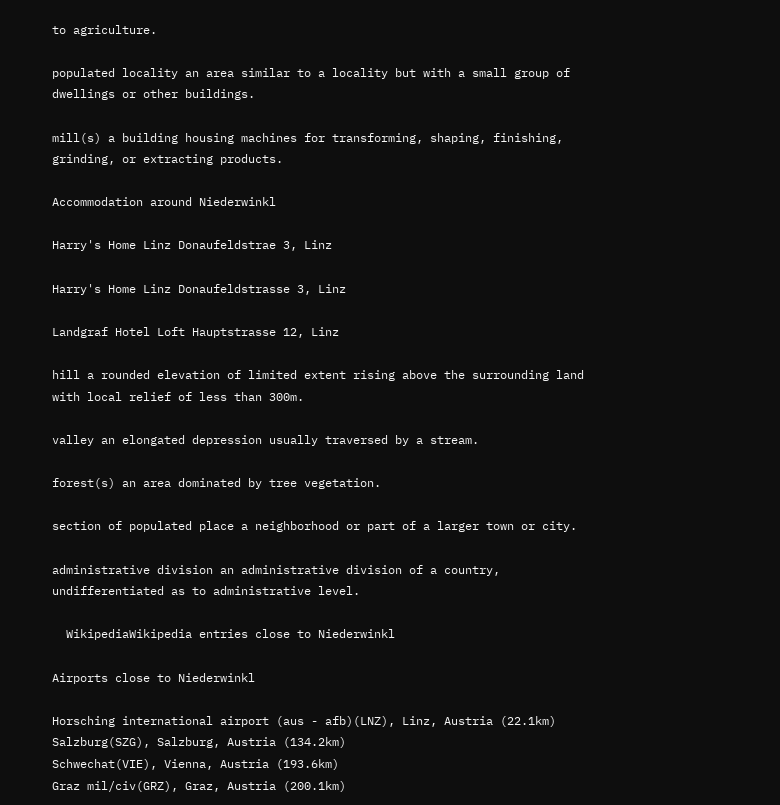to agriculture.

populated locality an area similar to a locality but with a small group of dwellings or other buildings.

mill(s) a building housing machines for transforming, shaping, finishing, grinding, or extracting products.

Accommodation around Niederwinkl

Harry's Home Linz Donaufeldstrae 3, Linz

Harry's Home Linz Donaufeldstrasse 3, Linz

Landgraf Hotel Loft Hauptstrasse 12, Linz

hill a rounded elevation of limited extent rising above the surrounding land with local relief of less than 300m.

valley an elongated depression usually traversed by a stream.

forest(s) an area dominated by tree vegetation.

section of populated place a neighborhood or part of a larger town or city.

administrative division an administrative division of a country, undifferentiated as to administrative level.

  WikipediaWikipedia entries close to Niederwinkl

Airports close to Niederwinkl

Horsching international airport (aus - afb)(LNZ), Linz, Austria (22.1km)
Salzburg(SZG), Salzburg, Austria (134.2km)
Schwechat(VIE), Vienna, Austria (193.6km)
Graz mil/civ(GRZ), Graz, Austria (200.1km)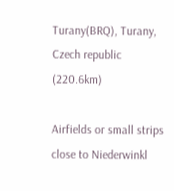Turany(BRQ), Turany, Czech republic (220.6km)

Airfields or small strips close to Niederwinkl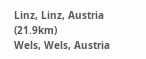Linz, Linz, Austria (21.9km)
Wels, Wels, Austria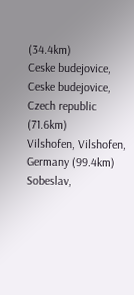(34.4km)
Ceske budejovice, Ceske budejovice, Czech republic (71.6km)
Vilshofen, Vilshofen, Germany (99.4km)
Sobeslav,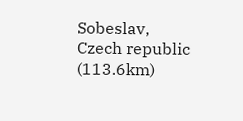Sobeslav, Czech republic (113.6km)